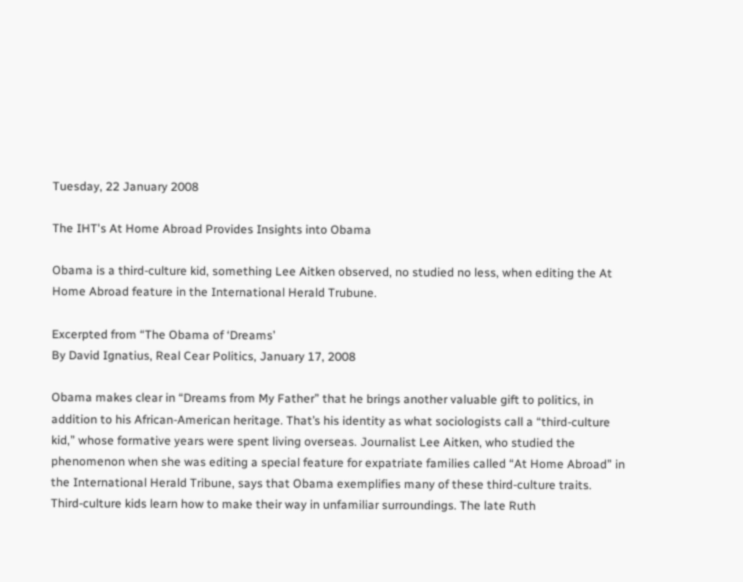Tuesday, 22 January 2008

The IHT's At Home Abroad Provides Insights into Obama

Obama is a third-culture kid, something Lee Aitken observed, no studied no less, when editing the At Home Abroad feature in the International Herald Trubune.

Excerpted from “The Obama of ‘Dreams’
By David Ignatius, Real Cear Politics, January 17, 2008

Obama makes clear in “Dreams from My Father” that he brings another valuable gift to politics, in addition to his African-American heritage. That’s his identity as what sociologists call a “third-culture kid,” whose formative years were spent living overseas. Journalist Lee Aitken, who studied the phenomenon when she was editing a special feature for expatriate families called “At Home Abroad” in the International Herald Tribune, says that Obama exemplifies many of these third-culture traits.
Third-culture kids learn how to make their way in unfamiliar surroundings. The late Ruth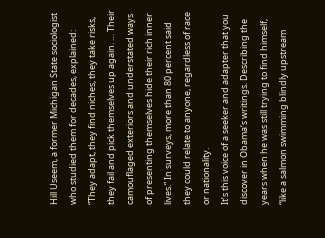Hill Useem, a former Michigan State sociologist who studied them for decades, explained: “They adapt, they find niches, they take risks, they fail and pick themselves up again. … Their camouflaged exteriors and understated ways of presenting themselves hide their rich inner lives.” In surveys, more than 80 percent said they could relate to anyone, regardless of race or nationality.
It’s this voice of a seeker and adapter that you discover in Obama’s writings. Describing the years when he was still trying to find himself, “like a salmon swimming blindly upstream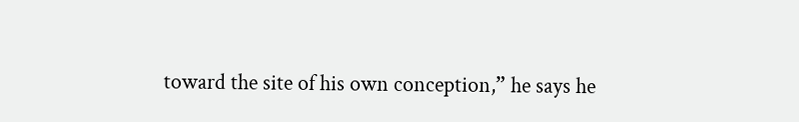toward the site of his own conception,” he says he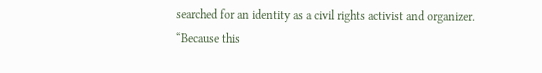searched for an identity as a civil rights activist and organizer. “Because this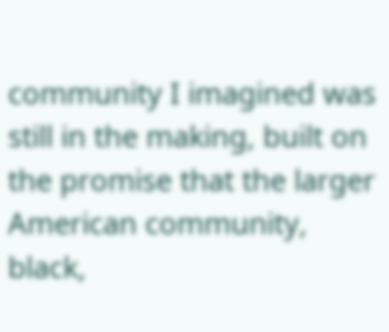community I imagined was still in the making, built on the promise that the larger American community, black,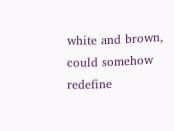white and brown, could somehow redefine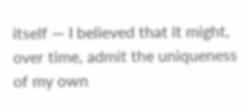itself — I believed that it might, over time, admit the uniqueness of my own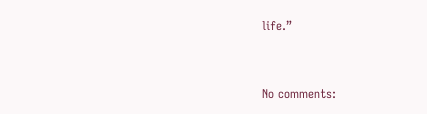life.”


No comments: